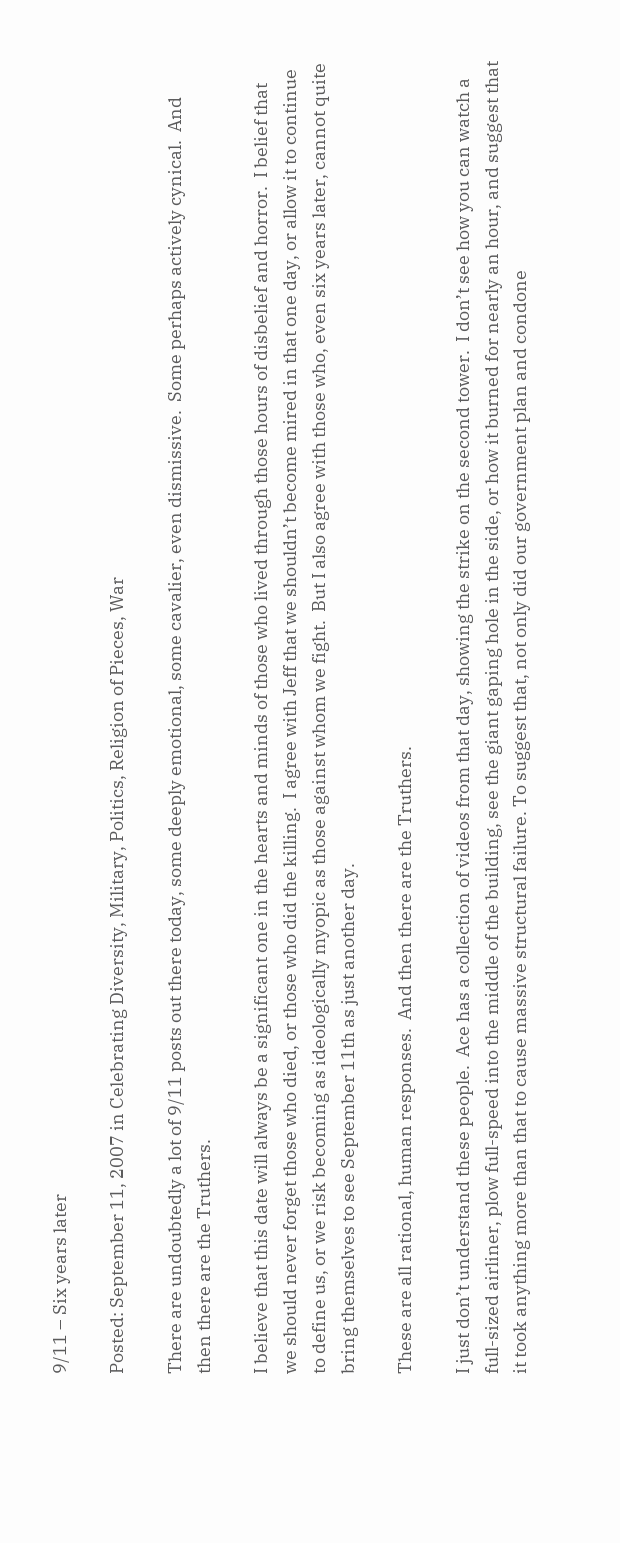9/11 – Six years later

Posted: September 11, 2007 in Celebrating Diversity, Military, Politics, Religion of Pieces, War

There are undoubtedly a lot of 9/11 posts out there today, some deeply emotional, some cavalier, even dismissive.  Some perhaps actively cynical.  And then there are the Truthers.

I believe that this date will always be a significant one in the hearts and minds of those who lived through those hours of disbelief and horror.  I belief that we should never forget those who died, or those who did the killing.  I agree with Jeff that we shouldn’t become mired in that one day, or allow it to continue to define us, or we risk becoming as ideologically myopic as those against whom we fight.  But I also agree with those who, even six years later, cannot quite bring themselves to see September 11th as just another day.

These are all rational, human responses.  And then there are the Truthers.

I just don’t understand these people.  Ace has a collection of videos from that day, showing the strike on the second tower.  I don’t see how you can watch a full-sized airliner, plow full-speed into the middle of the building, see the giant gaping hole in the side, or how it burned for nearly an hour, and suggest that it took anything more than that to cause massive structural failure. To suggest that, not only did our government plan and condone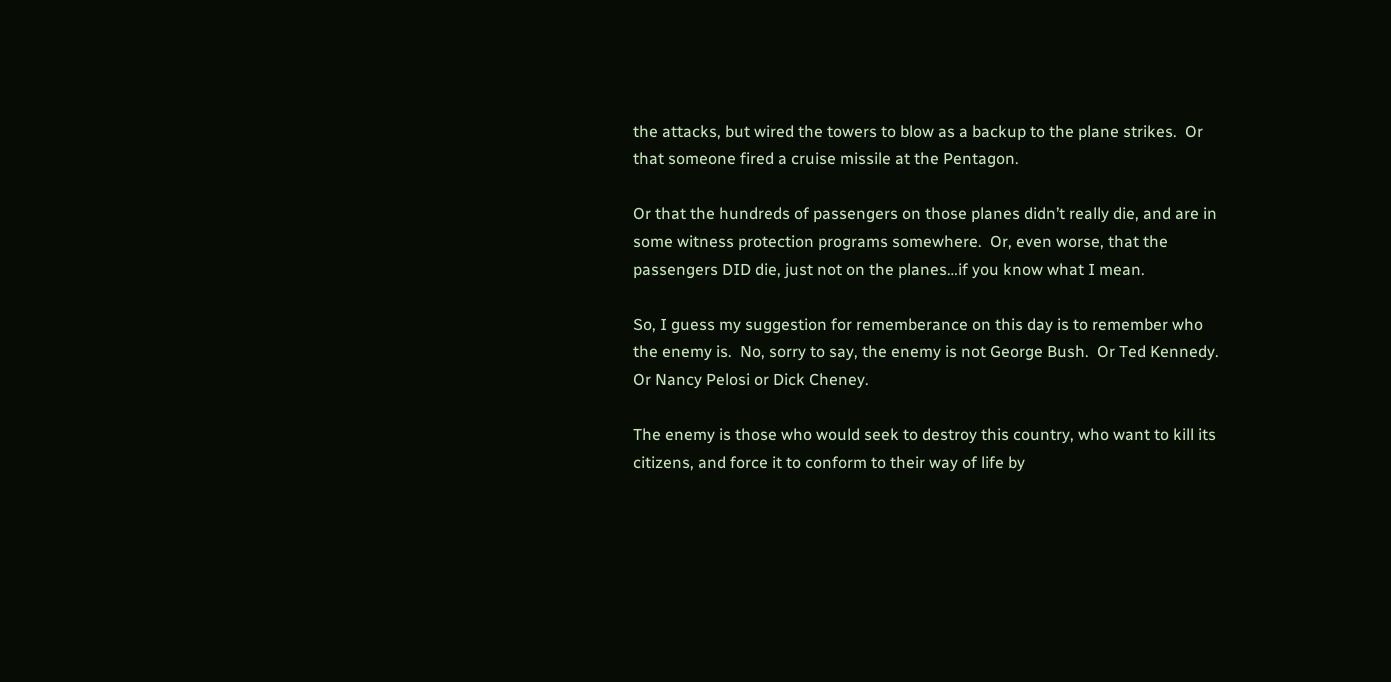the attacks, but wired the towers to blow as a backup to the plane strikes.  Or that someone fired a cruise missile at the Pentagon.

Or that the hundreds of passengers on those planes didn’t really die, and are in some witness protection programs somewhere.  Or, even worse, that the passengers DID die, just not on the planes…if you know what I mean.

So, I guess my suggestion for rememberance on this day is to remember who the enemy is.  No, sorry to say, the enemy is not George Bush.  Or Ted Kennedy.  Or Nancy Pelosi or Dick Cheney.

The enemy is those who would seek to destroy this country, who want to kill its citizens, and force it to conform to their way of life by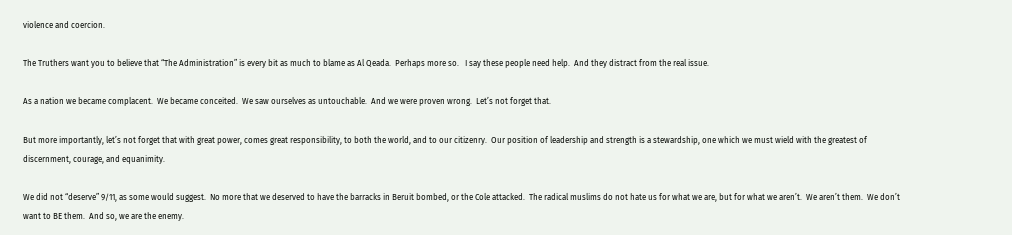violence and coercion.

The Truthers want you to believe that “The Administration” is every bit as much to blame as Al Qeada.  Perhaps more so.   I say these people need help.  And they distract from the real issue.

As a nation we became complacent.  We became conceited.  We saw ourselves as untouchable.  And we were proven wrong.  Let’s not forget that.

But more importantly, let’s not forget that with great power, comes great responsibility, to both the world, and to our citizenry.  Our position of leadership and strength is a stewardship, one which we must wield with the greatest of discernment, courage, and equanimity.

We did not “deserve” 9/11, as some would suggest.  No more that we deserved to have the barracks in Beruit bombed, or the Cole attacked.  The radical muslims do not hate us for what we are, but for what we aren’t.  We aren’t them.  We don’t want to BE them.  And so, we are the enemy.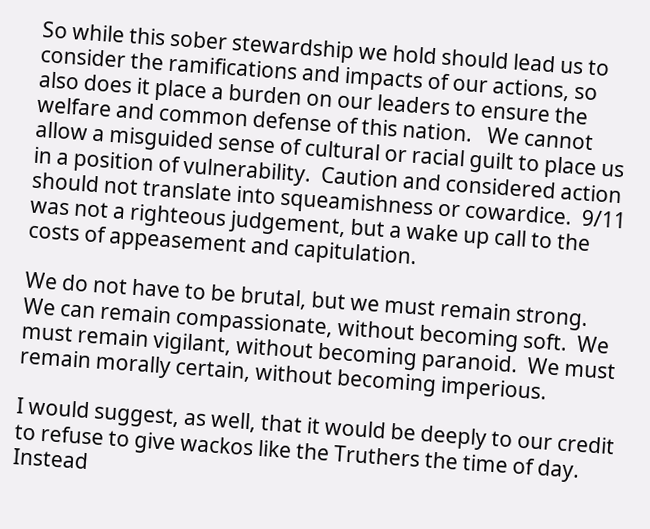So while this sober stewardship we hold should lead us to consider the ramifications and impacts of our actions, so also does it place a burden on our leaders to ensure the welfare and common defense of this nation.   We cannot allow a misguided sense of cultural or racial guilt to place us in a position of vulnerability.  Caution and considered action should not translate into squeamishness or cowardice.  9/11 was not a righteous judgement, but a wake up call to the costs of appeasement and capitulation.

We do not have to be brutal, but we must remain strong.  We can remain compassionate, without becoming soft.  We must remain vigilant, without becoming paranoid.  We must remain morally certain, without becoming imperious.

I would suggest, as well, that it would be deeply to our credit to refuse to give wackos like the Truthers the time of day.  Instead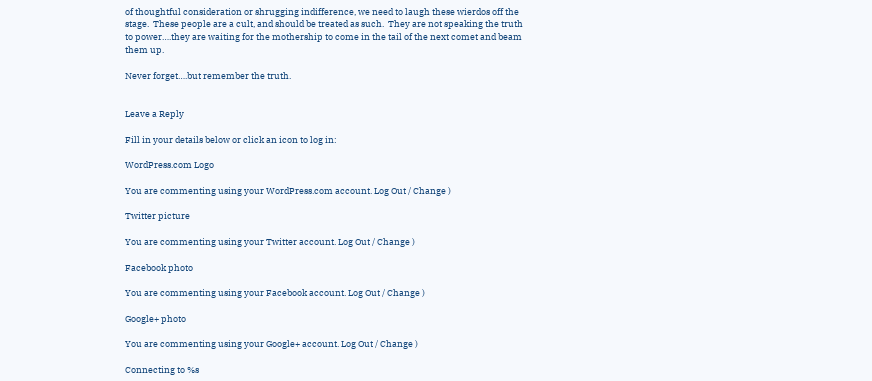of thoughtful consideration or shrugging indifference, we need to laugh these wierdos off the stage.  These people are a cult, and should be treated as such.  They are not speaking the truth to power….they are waiting for the mothership to come in the tail of the next comet and beam them up.

Never forget….but remember the truth.


Leave a Reply

Fill in your details below or click an icon to log in:

WordPress.com Logo

You are commenting using your WordPress.com account. Log Out / Change )

Twitter picture

You are commenting using your Twitter account. Log Out / Change )

Facebook photo

You are commenting using your Facebook account. Log Out / Change )

Google+ photo

You are commenting using your Google+ account. Log Out / Change )

Connecting to %s